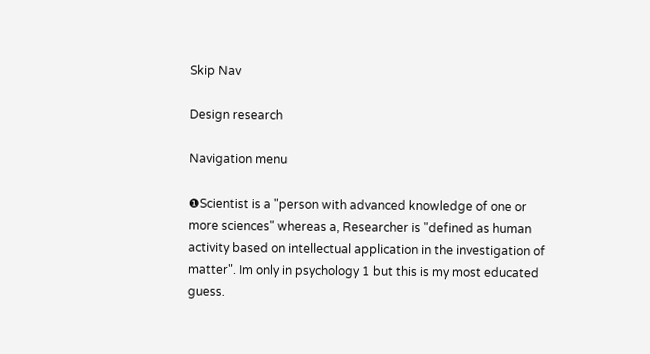Skip Nav

Design research

Navigation menu

❶Scientist is a "person with advanced knowledge of one or more sciences" whereas a, Researcher is "defined as human activity based on intellectual application in the investigation of matter". Im only in psychology 1 but this is my most educated guess.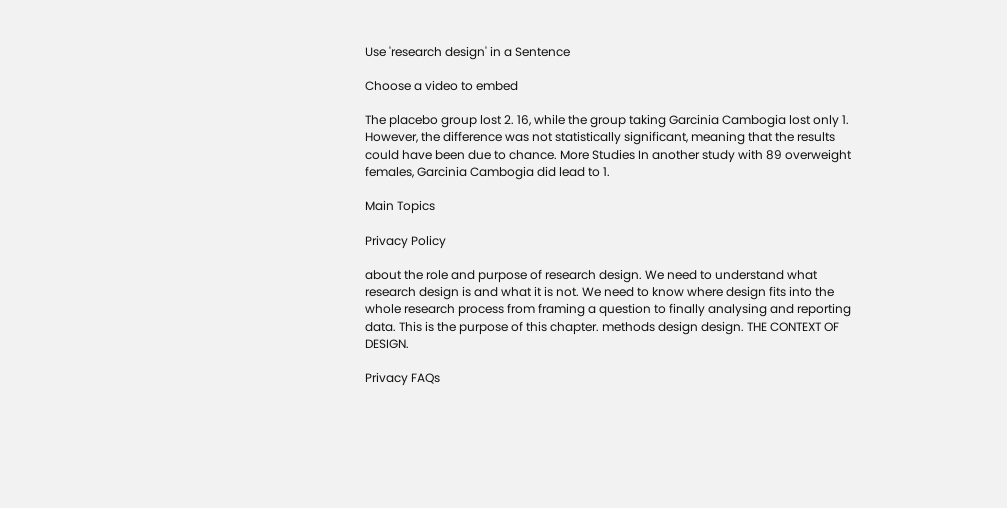Use 'research design' in a Sentence

Choose a video to embed

The placebo group lost 2. 16, while the group taking Garcinia Cambogia lost only 1. However, the difference was not statistically significant, meaning that the results could have been due to chance. More Studies In another study with 89 overweight females, Garcinia Cambogia did lead to 1.

Main Topics

Privacy Policy

about the role and purpose of research design. We need to understand what research design is and what it is not. We need to know where design fits into the whole research process from framing a question to finally analysing and reporting data. This is the purpose of this chapter. methods design design. THE CONTEXT OF DESIGN.

Privacy FAQs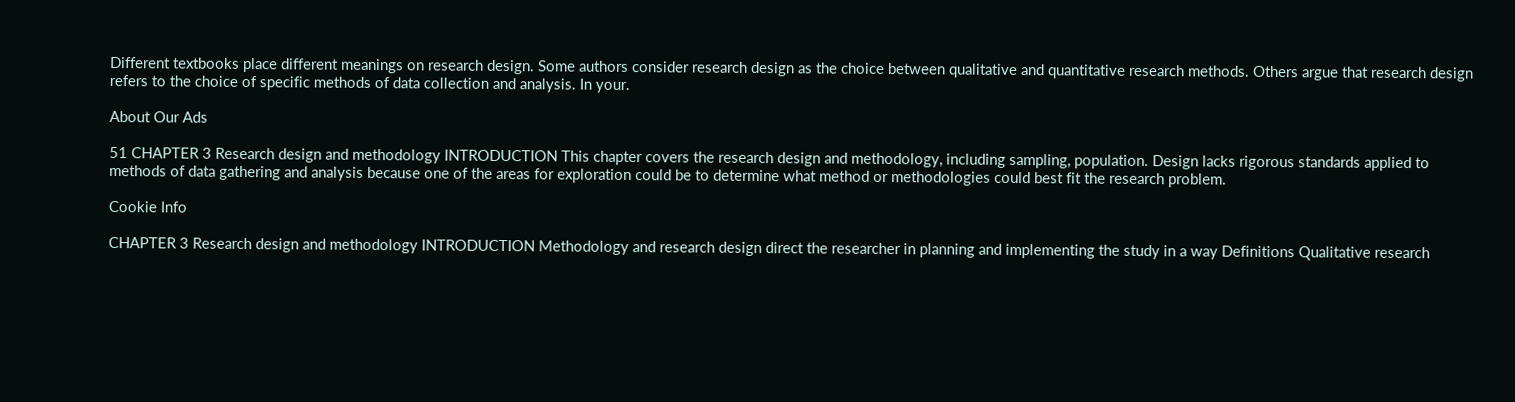Different textbooks place different meanings on research design. Some authors consider research design as the choice between qualitative and quantitative research methods. Others argue that research design refers to the choice of specific methods of data collection and analysis. In your.

About Our Ads

51 CHAPTER 3 Research design and methodology INTRODUCTION This chapter covers the research design and methodology, including sampling, population. Design lacks rigorous standards applied to methods of data gathering and analysis because one of the areas for exploration could be to determine what method or methodologies could best fit the research problem.

Cookie Info

CHAPTER 3 Research design and methodology INTRODUCTION Methodology and research design direct the researcher in planning and implementing the study in a way Definitions Qualitative research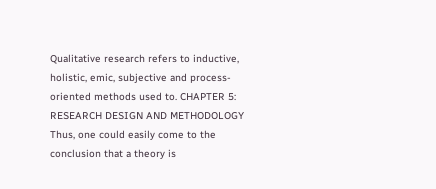Qualitative research refers to inductive, holistic, emic, subjective and process-oriented methods used to. CHAPTER 5: RESEARCH DESIGN AND METHODOLOGY Thus, one could easily come to the conclusion that a theory is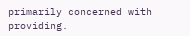primarily concerned with providing.